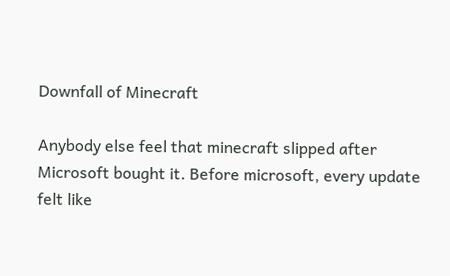Downfall of Minecraft

Anybody else feel that minecraft slipped after Microsoft bought it. Before microsoft, every update felt like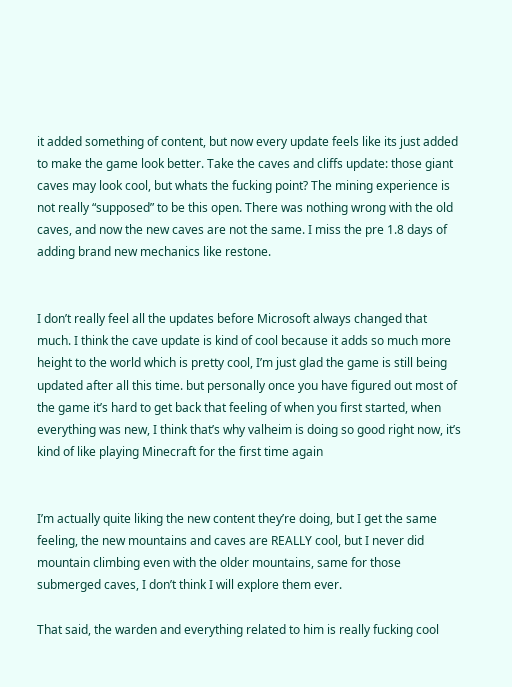it added something of content, but now every update feels like its just added to make the game look better. Take the caves and cliffs update: those giant caves may look cool, but whats the fucking point? The mining experience is not really “supposed” to be this open. There was nothing wrong with the old caves, and now the new caves are not the same. I miss the pre 1.8 days of adding brand new mechanics like restone.


I don’t really feel all the updates before Microsoft always changed that much. I think the cave update is kind of cool because it adds so much more height to the world which is pretty cool, I’m just glad the game is still being updated after all this time. but personally once you have figured out most of the game it’s hard to get back that feeling of when you first started, when everything was new, I think that’s why valheim is doing so good right now, it’s kind of like playing Minecraft for the first time again


I’m actually quite liking the new content they’re doing, but I get the same feeling, the new mountains and caves are REALLY cool, but I never did mountain climbing even with the older mountains, same for those submerged caves, I don’t think I will explore them ever.

That said, the warden and everything related to him is really fucking cool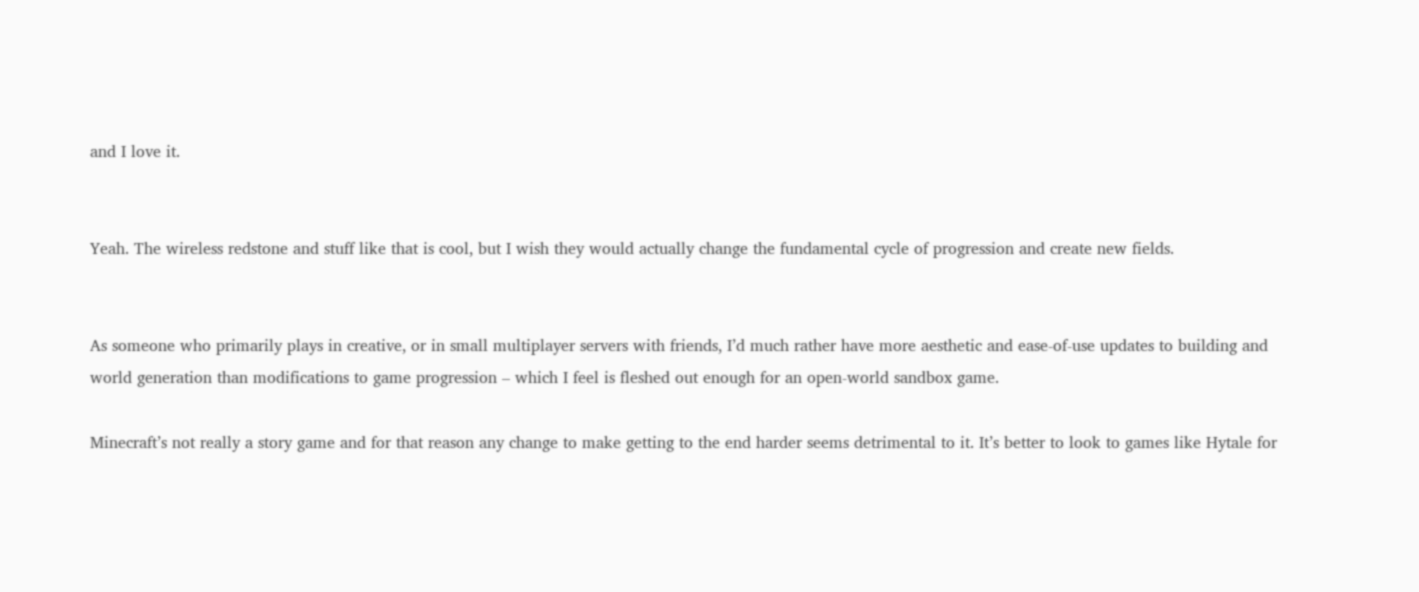and I love it.


Yeah. The wireless redstone and stuff like that is cool, but I wish they would actually change the fundamental cycle of progression and create new fields.


As someone who primarily plays in creative, or in small multiplayer servers with friends, I’d much rather have more aesthetic and ease-of-use updates to building and world generation than modifications to game progression – which I feel is fleshed out enough for an open-world sandbox game.

Minecraft’s not really a story game and for that reason any change to make getting to the end harder seems detrimental to it. It’s better to look to games like Hytale for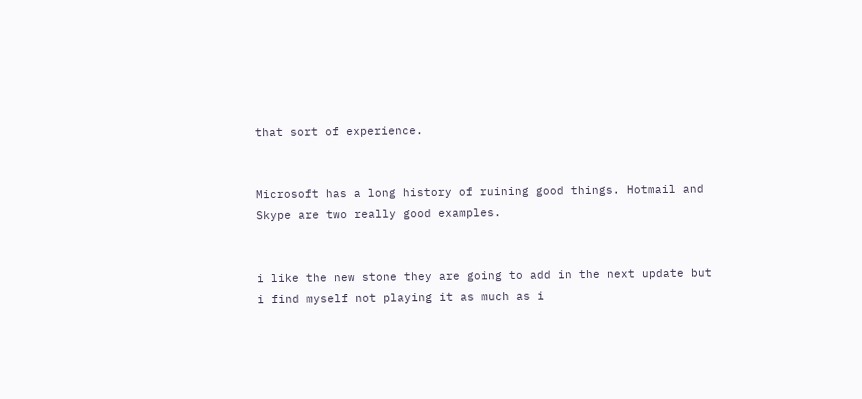that sort of experience.


Microsoft has a long history of ruining good things. Hotmail and Skype are two really good examples.


i like the new stone they are going to add in the next update but i find myself not playing it as much as i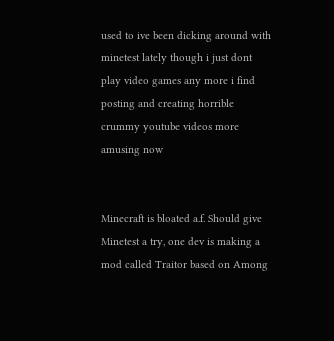used to ive been dicking around with minetest lately though i just dont play video games any more i find posting and creating horrible crummy youtube videos more amusing now


Minecraft is bloated a.f. Should give Minetest a try, one dev is making a mod called Traitor based on Among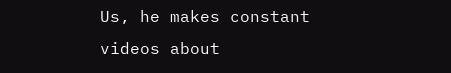Us, he makes constant videos about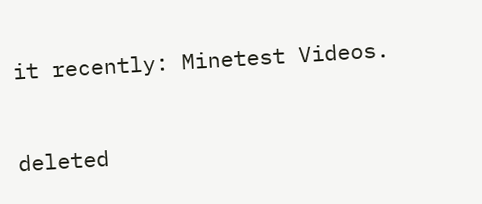it recently: Minetest Videos.


deleted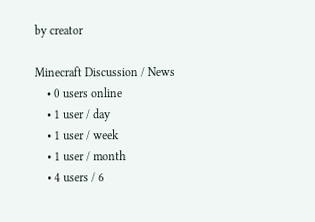by creator

Minecraft Discussion / News
    • 0 users online
    • 1 user / day
    • 1 user / week
    • 1 user / month
    • 4 users / 6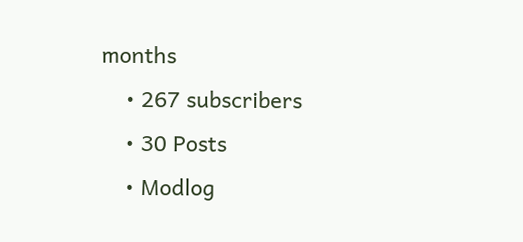months
    • 267 subscribers
    • 30 Posts
    • Modlog